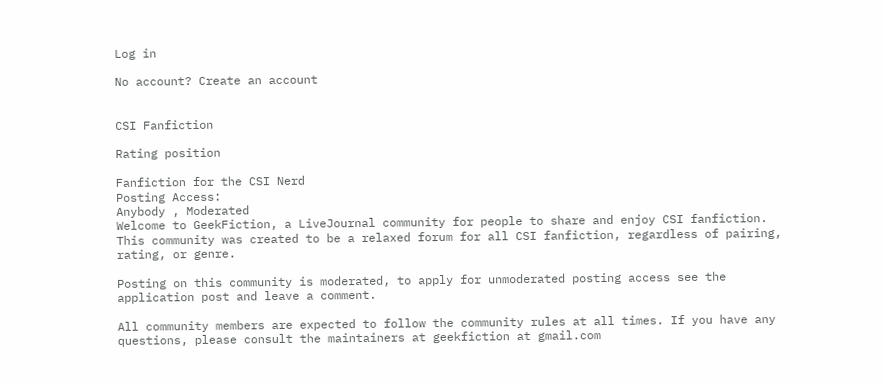Log in

No account? Create an account


CSI Fanfiction

Rating position

Fanfiction for the CSI Nerd
Posting Access:
Anybody , Moderated
Welcome to GeekFiction, a LiveJournal community for people to share and enjoy CSI fanfiction.
This community was created to be a relaxed forum for all CSI fanfiction, regardless of pairing, rating, or genre.

Posting on this community is moderated, to apply for unmoderated posting access see the application post and leave a comment.

All community members are expected to follow the community rules at all times. If you have any questions, please consult the maintainers at geekfiction at gmail.com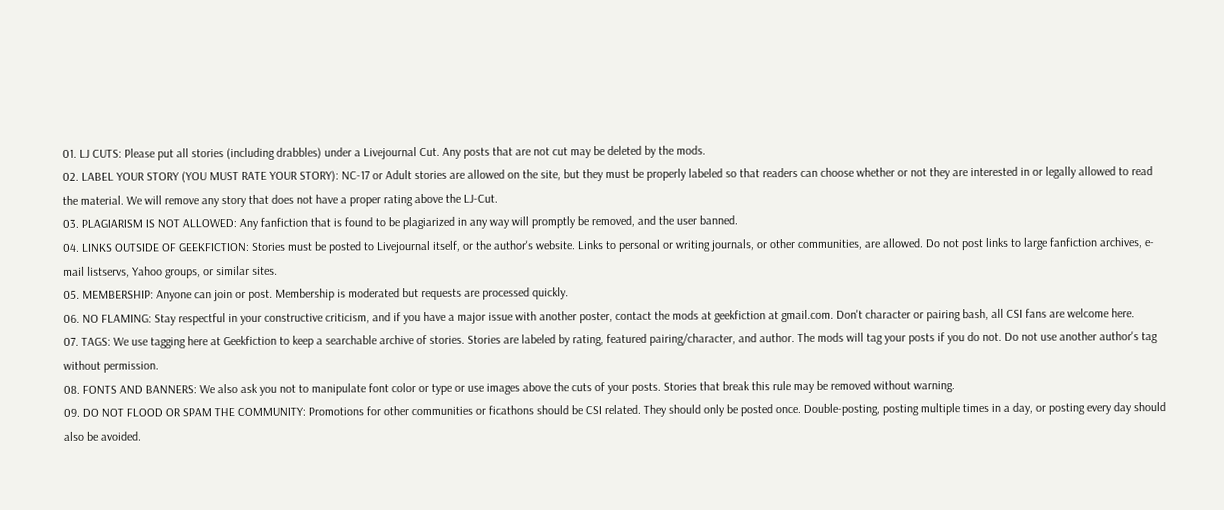01. LJ CUTS: Please put all stories (including drabbles) under a Livejournal Cut. Any posts that are not cut may be deleted by the mods.
02. LABEL YOUR STORY (YOU MUST RATE YOUR STORY): NC-17 or Adult stories are allowed on the site, but they must be properly labeled so that readers can choose whether or not they are interested in or legally allowed to read the material. We will remove any story that does not have a proper rating above the LJ-Cut.
03. PLAGIARISM IS NOT ALLOWED: Any fanfiction that is found to be plagiarized in any way will promptly be removed, and the user banned.
04. LINKS OUTSIDE OF GEEKFICTION: Stories must be posted to Livejournal itself, or the author's website. Links to personal or writing journals, or other communities, are allowed. Do not post links to large fanfiction archives, e-mail listservs, Yahoo groups, or similar sites.
05. MEMBERSHIP: Anyone can join or post. Membership is moderated but requests are processed quickly.
06. NO FLAMING: Stay respectful in your constructive criticism, and if you have a major issue with another poster, contact the mods at geekfiction at gmail.com. Don't character or pairing bash, all CSI fans are welcome here.
07. TAGS: We use tagging here at Geekfiction to keep a searchable archive of stories. Stories are labeled by rating, featured pairing/character, and author. The mods will tag your posts if you do not. Do not use another author's tag without permission.
08. FONTS AND BANNERS: We also ask you not to manipulate font color or type or use images above the cuts of your posts. Stories that break this rule may be removed without warning.
09. DO NOT FLOOD OR SPAM THE COMMUNITY: Promotions for other communities or ficathons should be CSI related. They should only be posted once. Double-posting, posting multiple times in a day, or posting every day should also be avoided.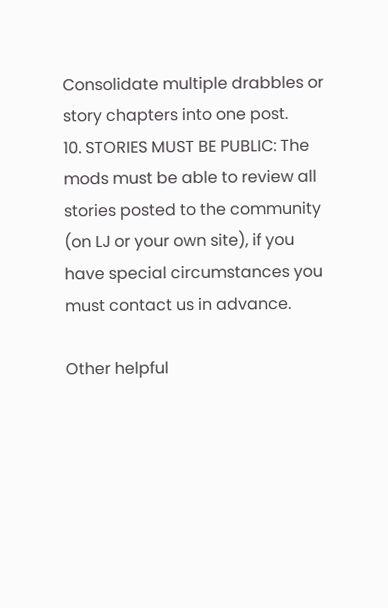Consolidate multiple drabbles or story chapters into one post.
10. STORIES MUST BE PUBLIC: The mods must be able to review all stories posted to the community (on LJ or your own site), if you have special circumstances you must contact us in advance.

Other helpful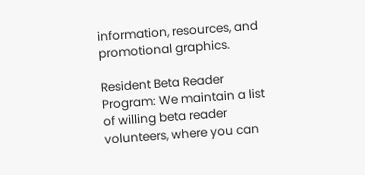information, resources, and promotional graphics.

Resident Beta Reader Program: We maintain a list of willing beta reader volunteers, where you can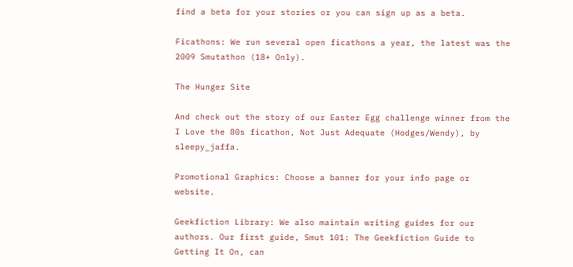find a beta for your stories or you can sign up as a beta.

Ficathons: We run several open ficathons a year, the latest was the 2009 Smutathon (18+ Only).

The Hunger Site

And check out the story of our Easter Egg challenge winner from the I Love the 80s ficathon, Not Just Adequate (Hodges/Wendy), by sleepy_jaffa.

Promotional Graphics: Choose a banner for your info page or website.

Geekfiction Library: We also maintain writing guides for our authors. Our first guide, Smut 101: The Geekfiction Guide to Getting It On, can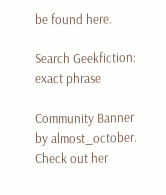be found here.

Search Geekfiction:
exact phrase

Community Banner by almost_october. Check out her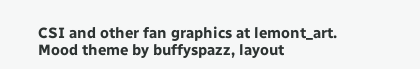CSI and other fan graphics at lemont_art.
Mood theme by buffyspazz, layout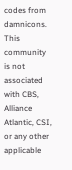codes from damnicons.
This community is not associated with CBS, Alliance Atlantic, CSI, or any other applicable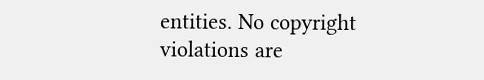entities. No copyright violations are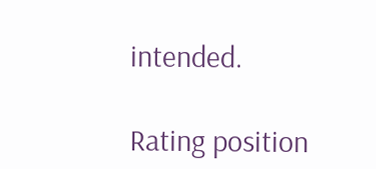intended.

Rating position